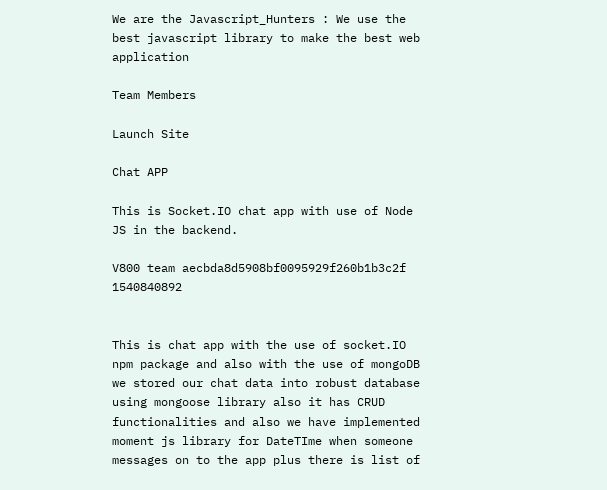We are the Javascript_Hunters : We use the best javascript library to make the best web application

Team Members

Launch Site

Chat APP

This is Socket.IO chat app with use of Node JS in the backend.

V800 team aecbda8d5908bf0095929f260b1b3c2f 1540840892


This is chat app with the use of socket.IO npm package and also with the use of mongoDB we stored our chat data into robust database using mongoose library also it has CRUD functionalities and also we have implemented moment js library for DateTIme when someone messages on to the app plus there is list of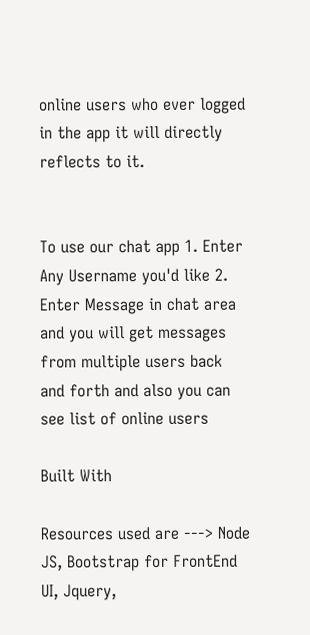online users who ever logged in the app it will directly reflects to it.


To use our chat app 1. Enter Any Username you'd like 2. Enter Message in chat area and you will get messages from multiple users back and forth and also you can see list of online users

Built With

Resources used are ---> Node JS, Bootstrap for FrontEnd UI, Jquery,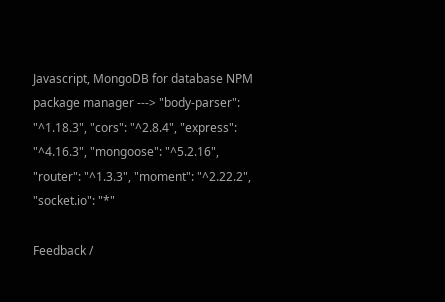Javascript, MongoDB for database NPM package manager ---> "body-parser": "^1.18.3", "cors": "^2.8.4", "express": "^4.16.3", "mongoose": "^5.2.16", "router": "^1.3.3", "moment": "^2.22.2", "socket.io": "*"

Feedback /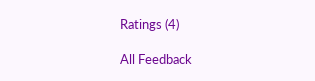Ratings (4)

All Feedback